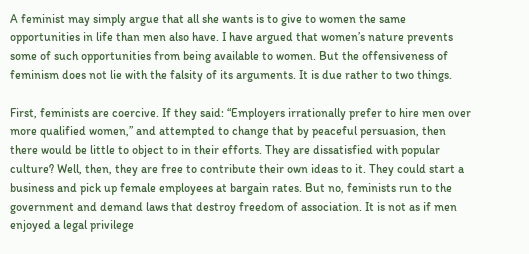A feminist may simply argue that all she wants is to give to women the same opportunities in life than men also have. I have argued that women’s nature prevents some of such opportunities from being available to women. But the offensiveness of feminism does not lie with the falsity of its arguments. It is due rather to two things.

First, feminists are coercive. If they said: “Employers irrationally prefer to hire men over more qualified women,” and attempted to change that by peaceful persuasion, then there would be little to object to in their efforts. They are dissatisfied with popular culture? Well, then, they are free to contribute their own ideas to it. They could start a business and pick up female employees at bargain rates. But no, feminists run to the government and demand laws that destroy freedom of association. It is not as if men enjoyed a legal privilege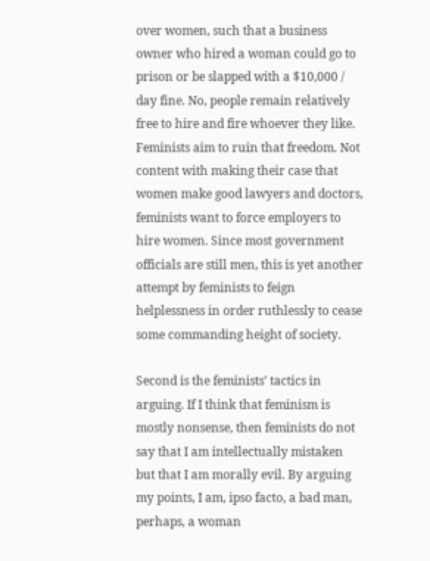over women, such that a business owner who hired a woman could go to prison or be slapped with a $10,000 / day fine. No, people remain relatively free to hire and fire whoever they like. Feminists aim to ruin that freedom. Not content with making their case that women make good lawyers and doctors, feminists want to force employers to hire women. Since most government officials are still men, this is yet another attempt by feminists to feign helplessness in order ruthlessly to cease some commanding height of society.

Second is the feminists’ tactics in arguing. If I think that feminism is mostly nonsense, then feminists do not say that I am intellectually mistaken but that I am morally evil. By arguing my points, I am, ipso facto, a bad man, perhaps, a woman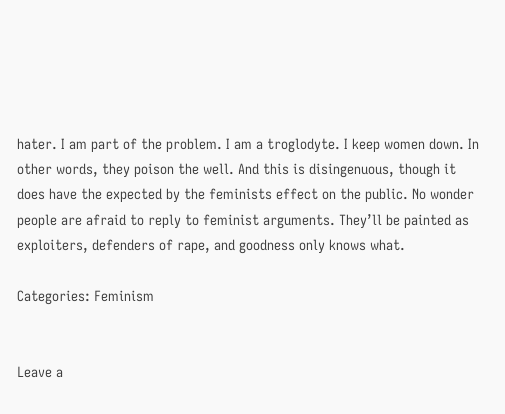hater. I am part of the problem. I am a troglodyte. I keep women down. In other words, they poison the well. And this is disingenuous, though it does have the expected by the feminists effect on the public. No wonder people are afraid to reply to feminist arguments. They’ll be painted as exploiters, defenders of rape, and goodness only knows what.

Categories: Feminism


Leave a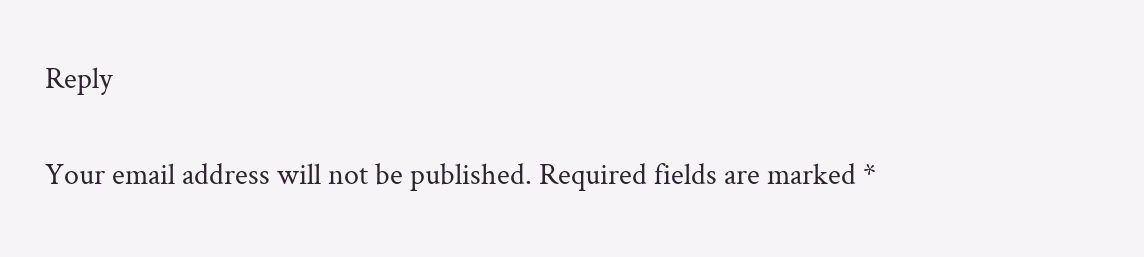Reply

Your email address will not be published. Required fields are marked *